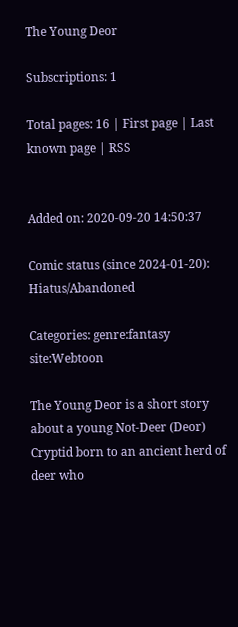The Young Deor

Subscriptions: 1

Total pages: 16 | First page | Last known page | RSS


Added on: 2020-09-20 14:50:37

Comic status (since 2024-01-20): Hiatus/Abandoned

Categories: genre:fantasy site:Webtoon

The Young Deor is a short story about a young Not-Deer (Deor) Cryptid born to an ancient herd of deer who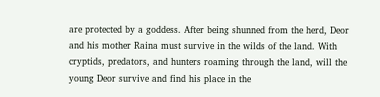are protected by a goddess. After being shunned from the herd, Deor and his mother Raina must survive in the wilds of the land. With cryptids, predators, and hunters roaming through the land, will the young Deor survive and find his place in the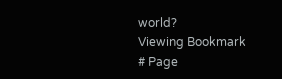world?
Viewing Bookmark
# Page